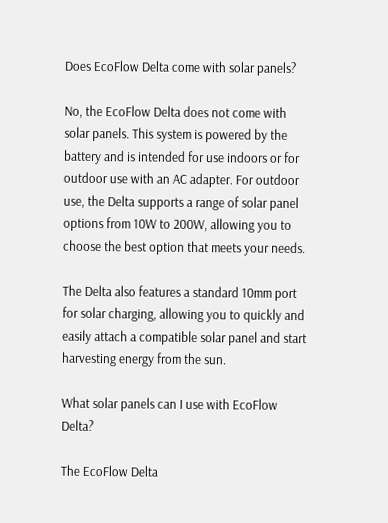Does EcoFlow Delta come with solar panels?

No, the EcoFlow Delta does not come with solar panels. This system is powered by the battery and is intended for use indoors or for outdoor use with an AC adapter. For outdoor use, the Delta supports a range of solar panel options from 10W to 200W, allowing you to choose the best option that meets your needs.

The Delta also features a standard 10mm port for solar charging, allowing you to quickly and easily attach a compatible solar panel and start harvesting energy from the sun.

What solar panels can I use with EcoFlow Delta?

The EcoFlow Delta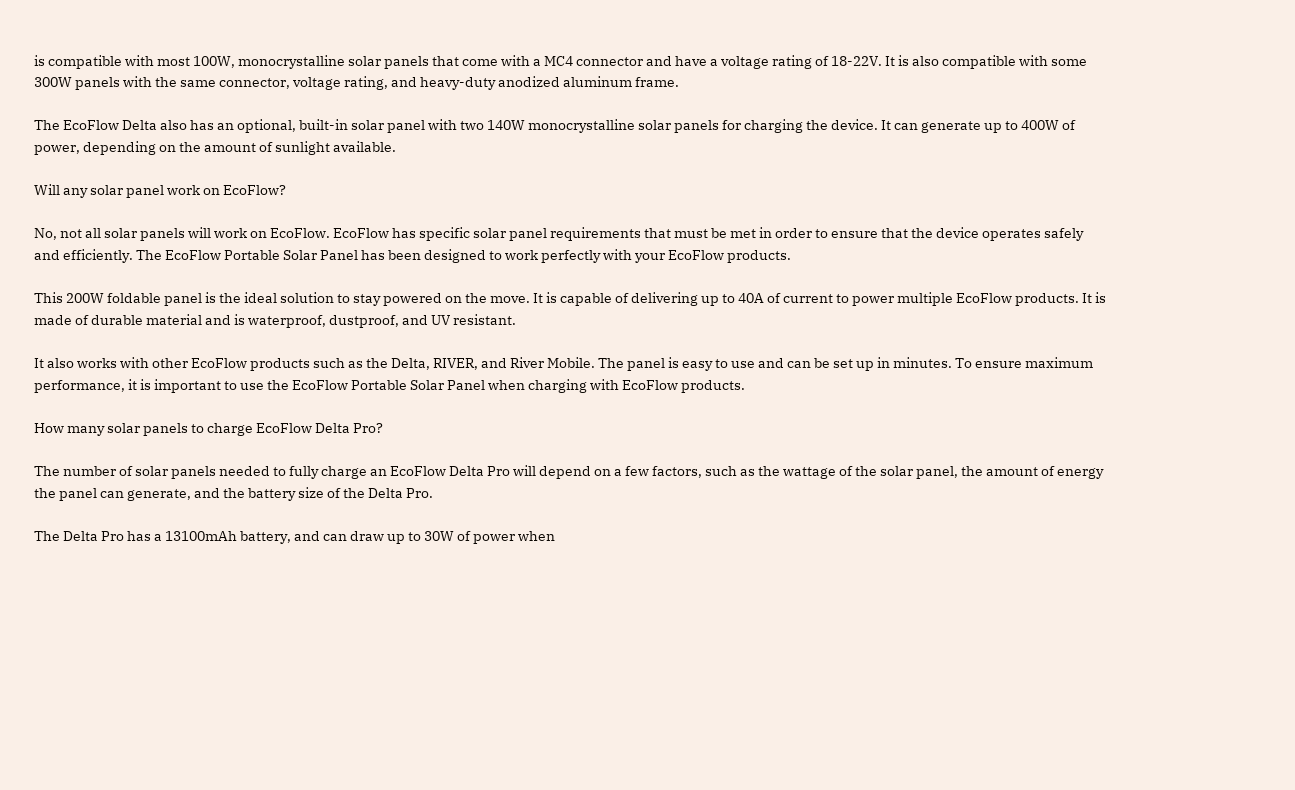is compatible with most 100W, monocrystalline solar panels that come with a MC4 connector and have a voltage rating of 18-22V. It is also compatible with some 300W panels with the same connector, voltage rating, and heavy-duty anodized aluminum frame.

The EcoFlow Delta also has an optional, built-in solar panel with two 140W monocrystalline solar panels for charging the device. It can generate up to 400W of power, depending on the amount of sunlight available.

Will any solar panel work on EcoFlow?

No, not all solar panels will work on EcoFlow. EcoFlow has specific solar panel requirements that must be met in order to ensure that the device operates safely and efficiently. The EcoFlow Portable Solar Panel has been designed to work perfectly with your EcoFlow products.

This 200W foldable panel is the ideal solution to stay powered on the move. It is capable of delivering up to 40A of current to power multiple EcoFlow products. It is made of durable material and is waterproof, dustproof, and UV resistant.

It also works with other EcoFlow products such as the Delta, RIVER, and River Mobile. The panel is easy to use and can be set up in minutes. To ensure maximum performance, it is important to use the EcoFlow Portable Solar Panel when charging with EcoFlow products.

How many solar panels to charge EcoFlow Delta Pro?

The number of solar panels needed to fully charge an EcoFlow Delta Pro will depend on a few factors, such as the wattage of the solar panel, the amount of energy the panel can generate, and the battery size of the Delta Pro.

The Delta Pro has a 13100mAh battery, and can draw up to 30W of power when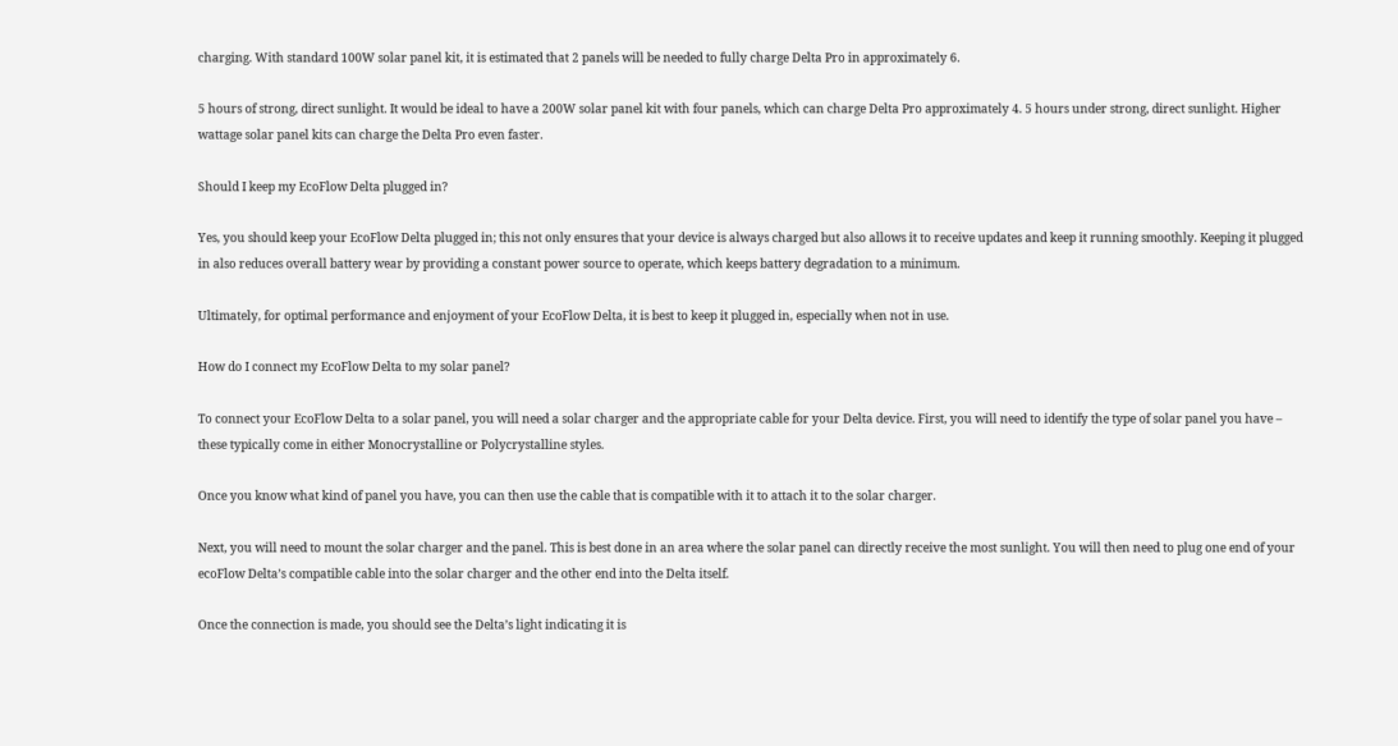charging. With standard 100W solar panel kit, it is estimated that 2 panels will be needed to fully charge Delta Pro in approximately 6.

5 hours of strong, direct sunlight. It would be ideal to have a 200W solar panel kit with four panels, which can charge Delta Pro approximately 4. 5 hours under strong, direct sunlight. Higher wattage solar panel kits can charge the Delta Pro even faster.

Should I keep my EcoFlow Delta plugged in?

Yes, you should keep your EcoFlow Delta plugged in; this not only ensures that your device is always charged but also allows it to receive updates and keep it running smoothly. Keeping it plugged in also reduces overall battery wear by providing a constant power source to operate, which keeps battery degradation to a minimum.

Ultimately, for optimal performance and enjoyment of your EcoFlow Delta, it is best to keep it plugged in, especially when not in use.

How do I connect my EcoFlow Delta to my solar panel?

To connect your EcoFlow Delta to a solar panel, you will need a solar charger and the appropriate cable for your Delta device. First, you will need to identify the type of solar panel you have – these typically come in either Monocrystalline or Polycrystalline styles.

Once you know what kind of panel you have, you can then use the cable that is compatible with it to attach it to the solar charger.

Next, you will need to mount the solar charger and the panel. This is best done in an area where the solar panel can directly receive the most sunlight. You will then need to plug one end of your ecoFlow Delta’s compatible cable into the solar charger and the other end into the Delta itself.

Once the connection is made, you should see the Delta’s light indicating it is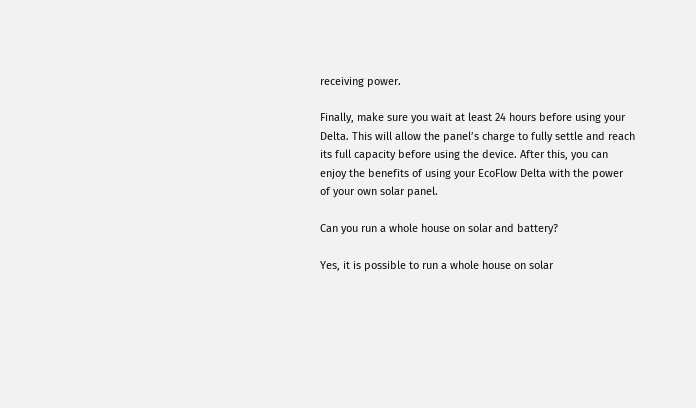receiving power.

Finally, make sure you wait at least 24 hours before using your Delta. This will allow the panel’s charge to fully settle and reach its full capacity before using the device. After this, you can enjoy the benefits of using your EcoFlow Delta with the power of your own solar panel.

Can you run a whole house on solar and battery?

Yes, it is possible to run a whole house on solar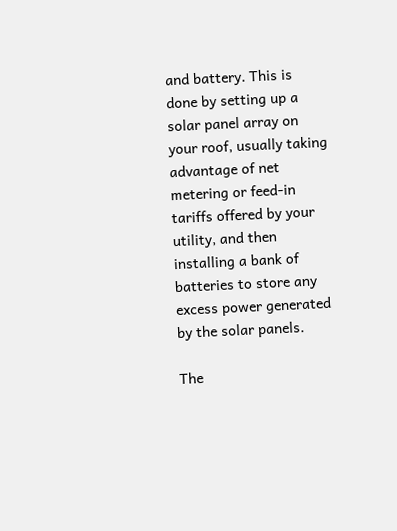and battery. This is done by setting up a solar panel array on your roof, usually taking advantage of net metering or feed-in tariffs offered by your utility, and then installing a bank of batteries to store any excess power generated by the solar panels.

The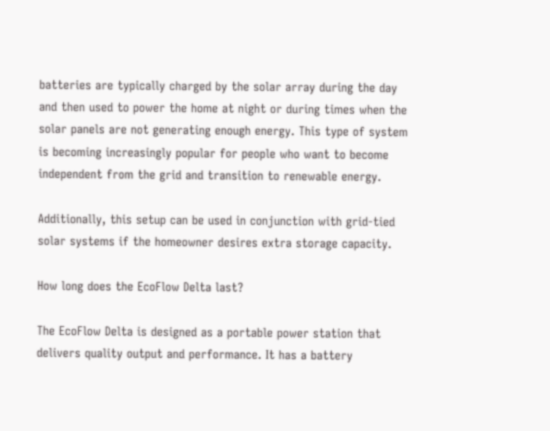batteries are typically charged by the solar array during the day and then used to power the home at night or during times when the solar panels are not generating enough energy. This type of system is becoming increasingly popular for people who want to become independent from the grid and transition to renewable energy.

Additionally, this setup can be used in conjunction with grid-tied solar systems if the homeowner desires extra storage capacity.

How long does the EcoFlow Delta last?

The EcoFlow Delta is designed as a portable power station that delivers quality output and performance. It has a battery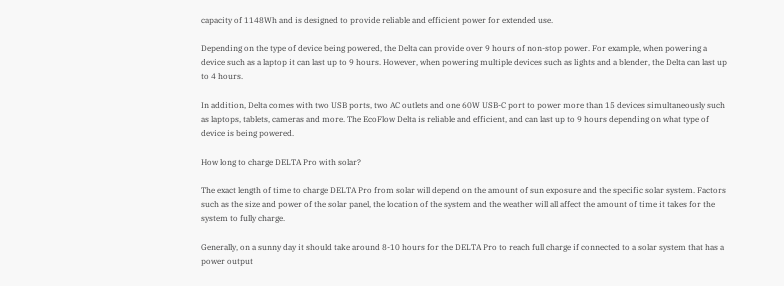capacity of 1148Wh and is designed to provide reliable and efficient power for extended use.

Depending on the type of device being powered, the Delta can provide over 9 hours of non-stop power. For example, when powering a device such as a laptop it can last up to 9 hours. However, when powering multiple devices such as lights and a blender, the Delta can last up to 4 hours.

In addition, Delta comes with two USB ports, two AC outlets and one 60W USB-C port to power more than 15 devices simultaneously such as laptops, tablets, cameras and more. The EcoFlow Delta is reliable and efficient, and can last up to 9 hours depending on what type of device is being powered.

How long to charge DELTA Pro with solar?

The exact length of time to charge DELTA Pro from solar will depend on the amount of sun exposure and the specific solar system. Factors such as the size and power of the solar panel, the location of the system and the weather will all affect the amount of time it takes for the system to fully charge.

Generally, on a sunny day it should take around 8-10 hours for the DELTA Pro to reach full charge if connected to a solar system that has a power output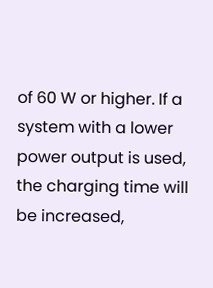of 60 W or higher. If a system with a lower power output is used, the charging time will be increased,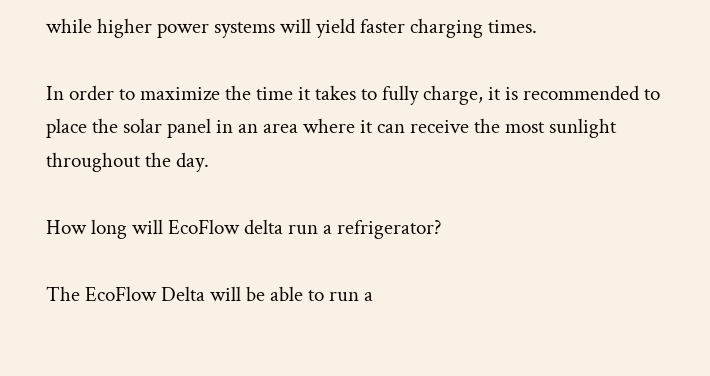while higher power systems will yield faster charging times.

In order to maximize the time it takes to fully charge, it is recommended to place the solar panel in an area where it can receive the most sunlight throughout the day.

How long will EcoFlow delta run a refrigerator?

The EcoFlow Delta will be able to run a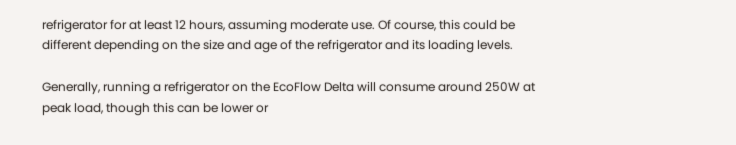refrigerator for at least 12 hours, assuming moderate use. Of course, this could be different depending on the size and age of the refrigerator and its loading levels.

Generally, running a refrigerator on the EcoFlow Delta will consume around 250W at peak load, though this can be lower or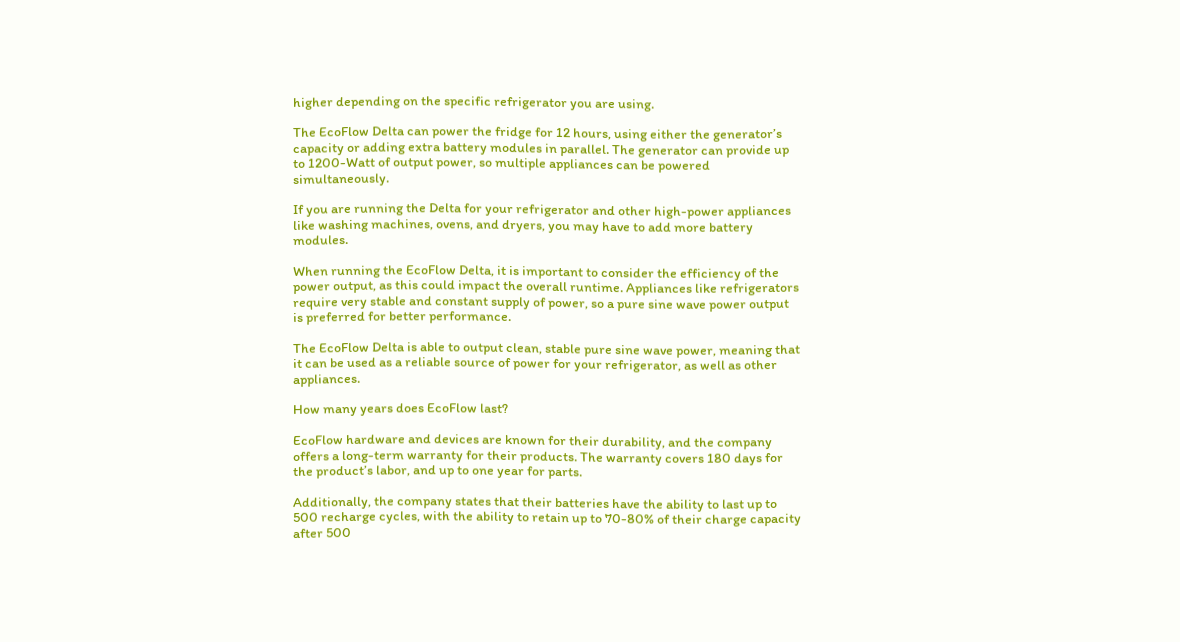higher depending on the specific refrigerator you are using.

The EcoFlow Delta can power the fridge for 12 hours, using either the generator’s capacity or adding extra battery modules in parallel. The generator can provide up to 1200-Watt of output power, so multiple appliances can be powered simultaneously.

If you are running the Delta for your refrigerator and other high-power appliances like washing machines, ovens, and dryers, you may have to add more battery modules.

When running the EcoFlow Delta, it is important to consider the efficiency of the power output, as this could impact the overall runtime. Appliances like refrigerators require very stable and constant supply of power, so a pure sine wave power output is preferred for better performance.

The EcoFlow Delta is able to output clean, stable pure sine wave power, meaning that it can be used as a reliable source of power for your refrigerator, as well as other appliances.

How many years does EcoFlow last?

EcoFlow hardware and devices are known for their durability, and the company offers a long-term warranty for their products. The warranty covers 180 days for the product’s labor, and up to one year for parts.

Additionally, the company states that their batteries have the ability to last up to 500 recharge cycles, with the ability to retain up to 70-80% of their charge capacity after 500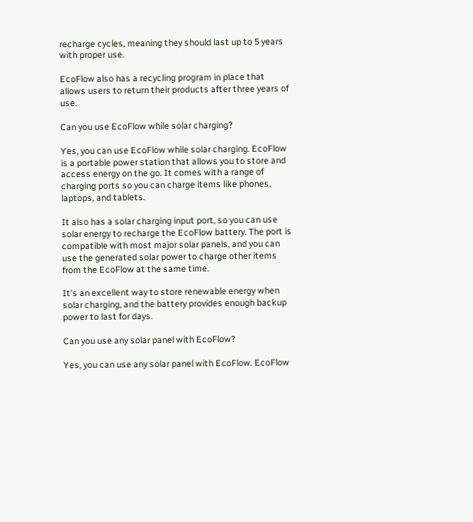recharge cycles, meaning they should last up to 5 years with proper use.

EcoFlow also has a recycling program in place that allows users to return their products after three years of use.

Can you use EcoFlow while solar charging?

Yes, you can use EcoFlow while solar charging. EcoFlow is a portable power station that allows you to store and access energy on the go. It comes with a range of charging ports so you can charge items like phones, laptops, and tablets.

It also has a solar charging input port, so you can use solar energy to recharge the EcoFlow battery. The port is compatible with most major solar panels, and you can use the generated solar power to charge other items from the EcoFlow at the same time.

It’s an excellent way to store renewable energy when solar charging, and the battery provides enough backup power to last for days.

Can you use any solar panel with EcoFlow?

Yes, you can use any solar panel with EcoFlow. EcoFlow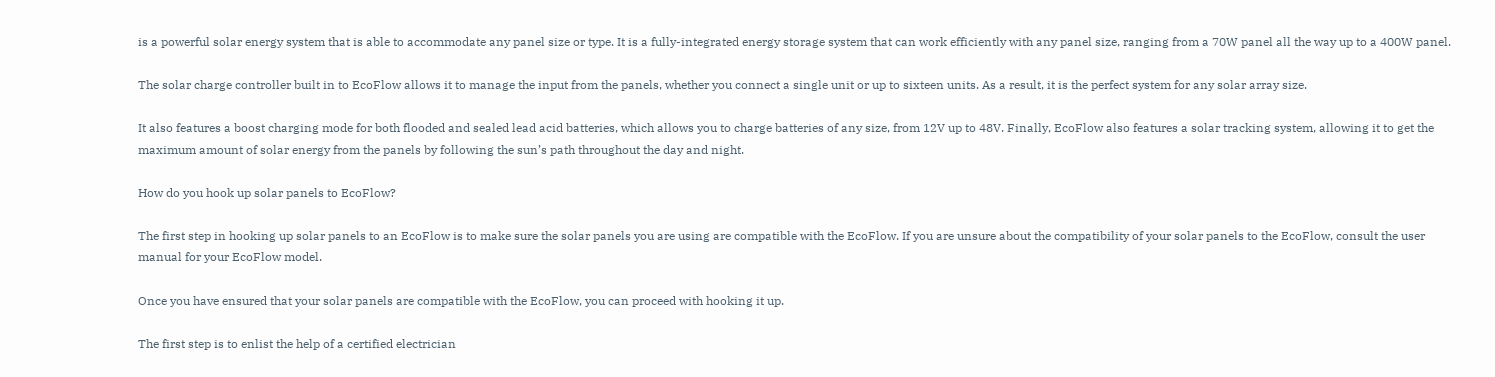is a powerful solar energy system that is able to accommodate any panel size or type. It is a fully-integrated energy storage system that can work efficiently with any panel size, ranging from a 70W panel all the way up to a 400W panel.

The solar charge controller built in to EcoFlow allows it to manage the input from the panels, whether you connect a single unit or up to sixteen units. As a result, it is the perfect system for any solar array size.

It also features a boost charging mode for both flooded and sealed lead acid batteries, which allows you to charge batteries of any size, from 12V up to 48V. Finally, EcoFlow also features a solar tracking system, allowing it to get the maximum amount of solar energy from the panels by following the sun’s path throughout the day and night.

How do you hook up solar panels to EcoFlow?

The first step in hooking up solar panels to an EcoFlow is to make sure the solar panels you are using are compatible with the EcoFlow. If you are unsure about the compatibility of your solar panels to the EcoFlow, consult the user manual for your EcoFlow model.

Once you have ensured that your solar panels are compatible with the EcoFlow, you can proceed with hooking it up.

The first step is to enlist the help of a certified electrician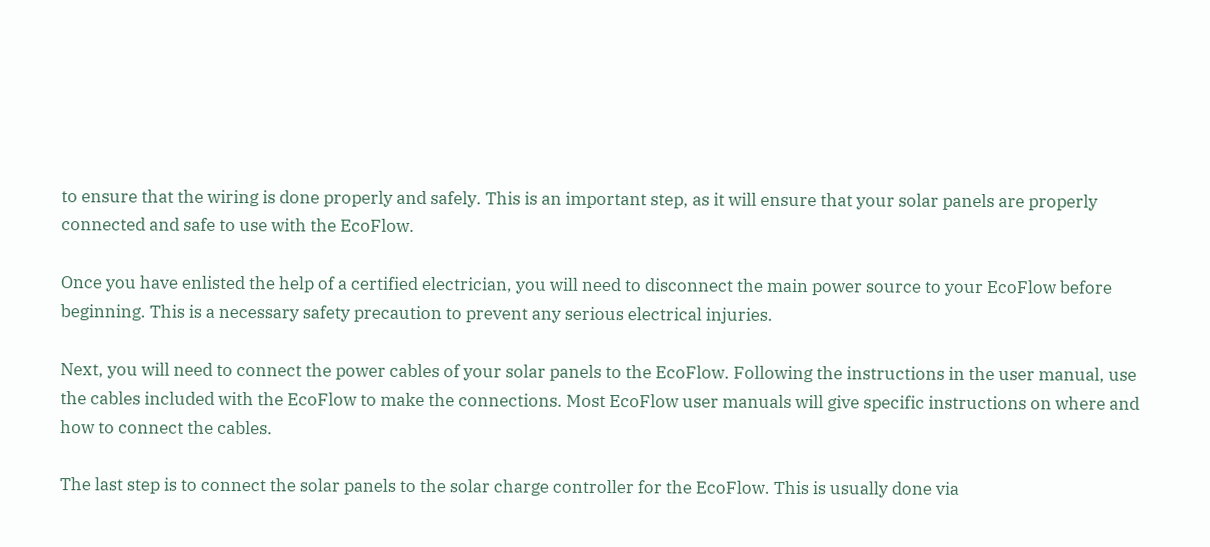to ensure that the wiring is done properly and safely. This is an important step, as it will ensure that your solar panels are properly connected and safe to use with the EcoFlow.

Once you have enlisted the help of a certified electrician, you will need to disconnect the main power source to your EcoFlow before beginning. This is a necessary safety precaution to prevent any serious electrical injuries.

Next, you will need to connect the power cables of your solar panels to the EcoFlow. Following the instructions in the user manual, use the cables included with the EcoFlow to make the connections. Most EcoFlow user manuals will give specific instructions on where and how to connect the cables.

The last step is to connect the solar panels to the solar charge controller for the EcoFlow. This is usually done via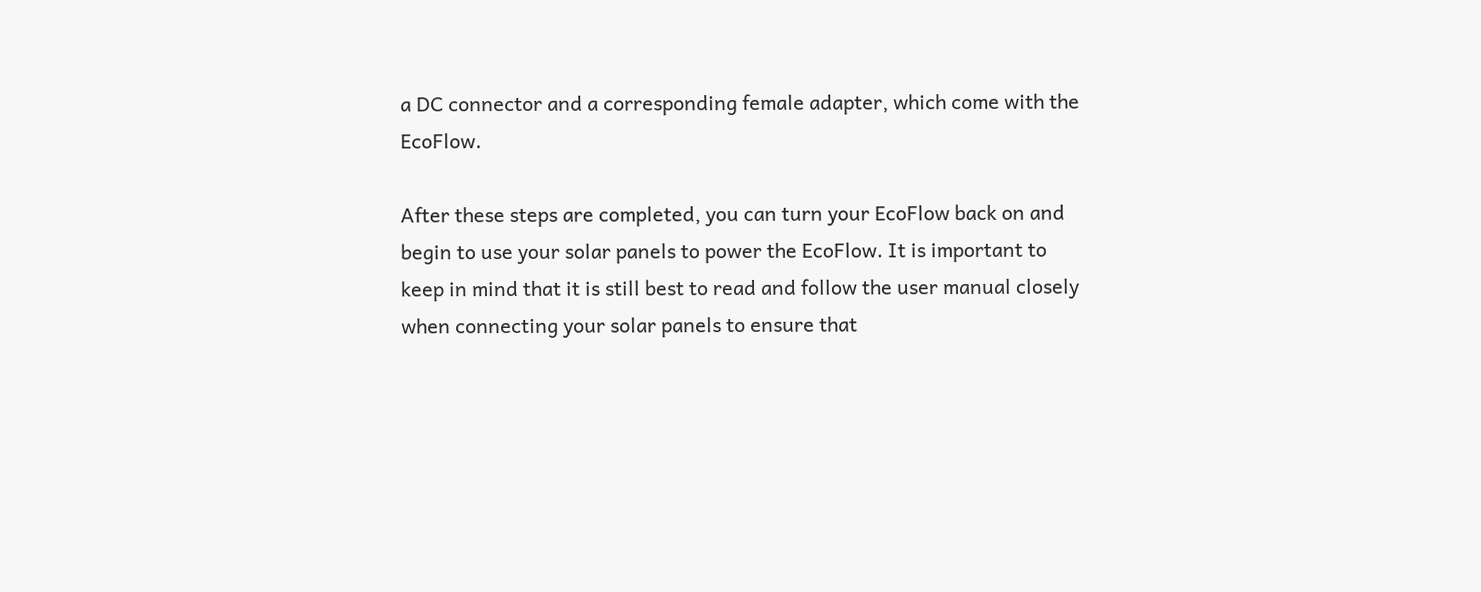a DC connector and a corresponding female adapter, which come with the EcoFlow.

After these steps are completed, you can turn your EcoFlow back on and begin to use your solar panels to power the EcoFlow. It is important to keep in mind that it is still best to read and follow the user manual closely when connecting your solar panels to ensure that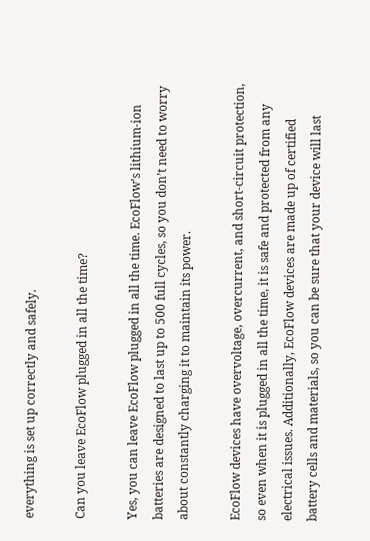everything is set up correctly and safely.

Can you leave EcoFlow plugged in all the time?

Yes, you can leave EcoFlow plugged in all the time. EcoFlow’s lithium-ion batteries are designed to last up to 500 full cycles, so you don’t need to worry about constantly charging it to maintain its power.

EcoFlow devices have overvoltage, overcurrent, and short-circuit protection, so even when it is plugged in all the time, it is safe and protected from any electrical issues. Additionally, EcoFlow devices are made up of certified battery cells and materials, so you can be sure that your device will last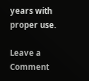years with proper use.

Leave a Comment